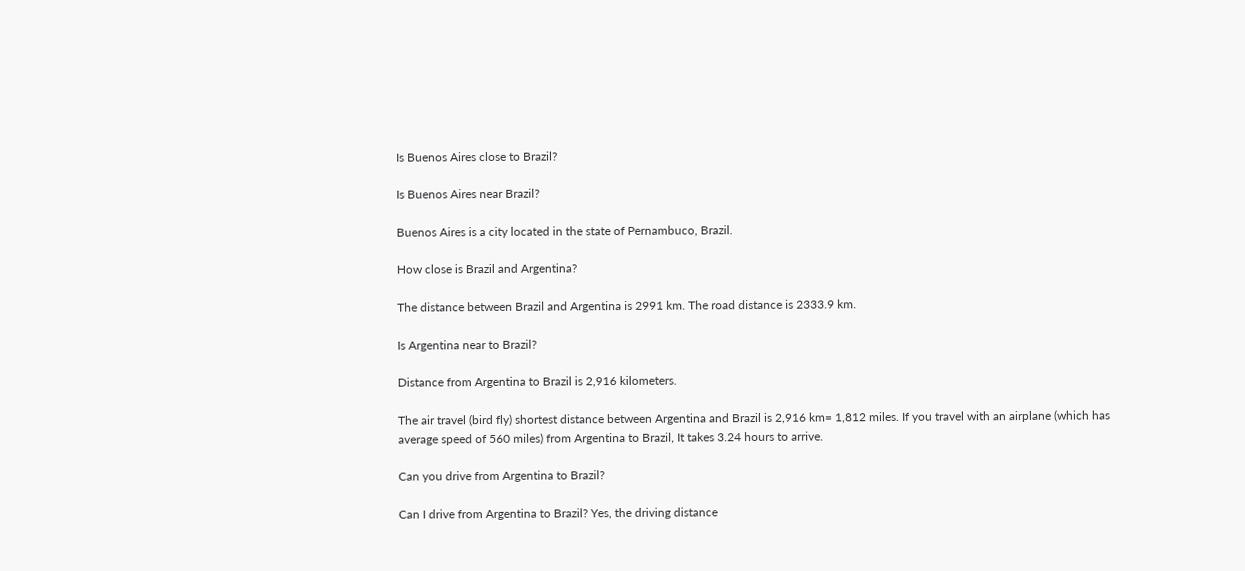Is Buenos Aires close to Brazil?

Is Buenos Aires near Brazil?

Buenos Aires is a city located in the state of Pernambuco, Brazil.

How close is Brazil and Argentina?

The distance between Brazil and Argentina is 2991 km. The road distance is 2333.9 km.

Is Argentina near to Brazil?

Distance from Argentina to Brazil is 2,916 kilometers.

The air travel (bird fly) shortest distance between Argentina and Brazil is 2,916 km= 1,812 miles. If you travel with an airplane (which has average speed of 560 miles) from Argentina to Brazil, It takes 3.24 hours to arrive.

Can you drive from Argentina to Brazil?

Can I drive from Argentina to Brazil? Yes, the driving distance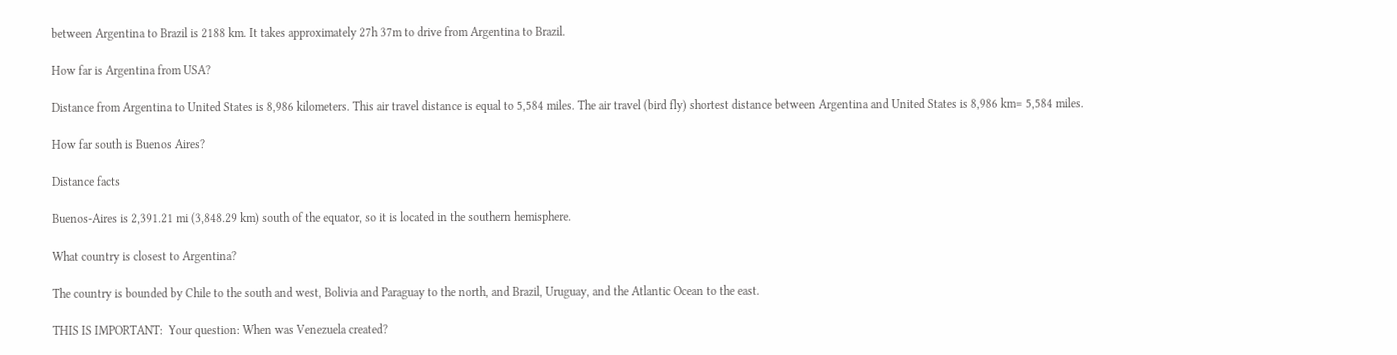between Argentina to Brazil is 2188 km. It takes approximately 27h 37m to drive from Argentina to Brazil.

How far is Argentina from USA?

Distance from Argentina to United States is 8,986 kilometers. This air travel distance is equal to 5,584 miles. The air travel (bird fly) shortest distance between Argentina and United States is 8,986 km= 5,584 miles.

How far south is Buenos Aires?

Distance facts

Buenos-Aires is 2,391.21 mi (3,848.29 km) south of the equator, so it is located in the southern hemisphere.

What country is closest to Argentina?

The country is bounded by Chile to the south and west, Bolivia and Paraguay to the north, and Brazil, Uruguay, and the Atlantic Ocean to the east.

THIS IS IMPORTANT:  Your question: When was Venezuela created?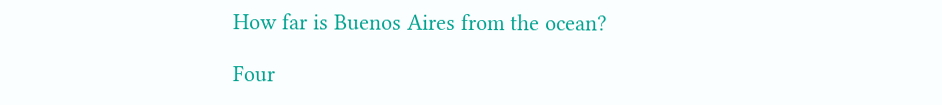How far is Buenos Aires from the ocean?

Four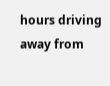hours driving away from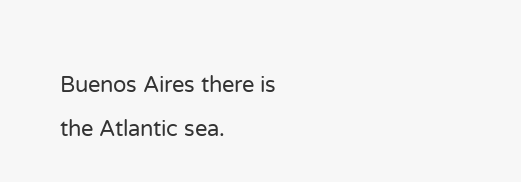Buenos Aires there is the Atlantic sea.